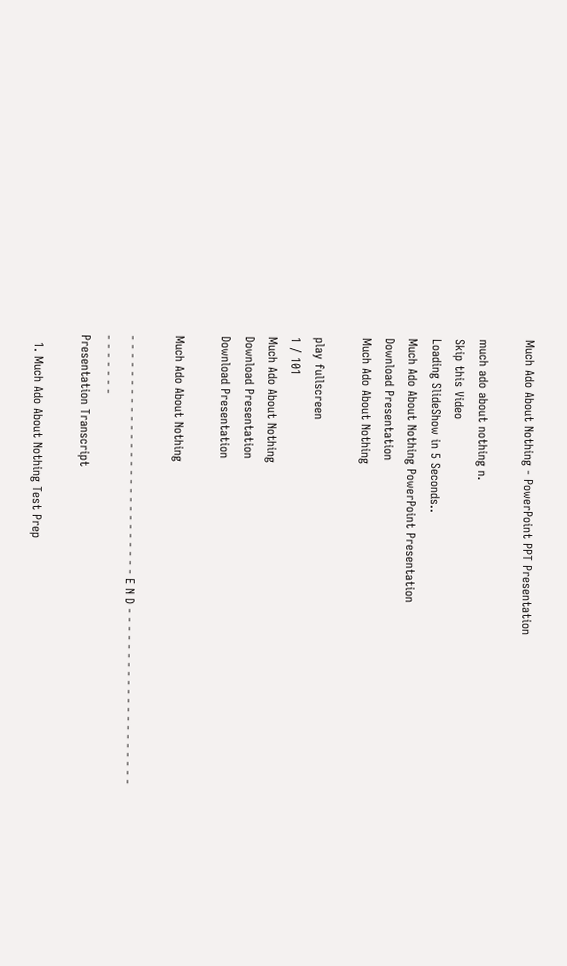Much Ado About Nothing - PowerPoint PPT Presentation

much ado about nothing n.
Skip this Video
Loading SlideShow in 5 Seconds..
Much Ado About Nothing PowerPoint Presentation
Download Presentation
Much Ado About Nothing

play fullscreen
1 / 101
Much Ado About Nothing
Download Presentation
Download Presentation

Much Ado About Nothing

- - - - - - - - - - - - - - - - - - - - - - - - - - - E N D - - - - - - - - - - - - - - - - - - - - - - - - - - -
Presentation Transcript

  1. Much Ado About Nothing Test Prep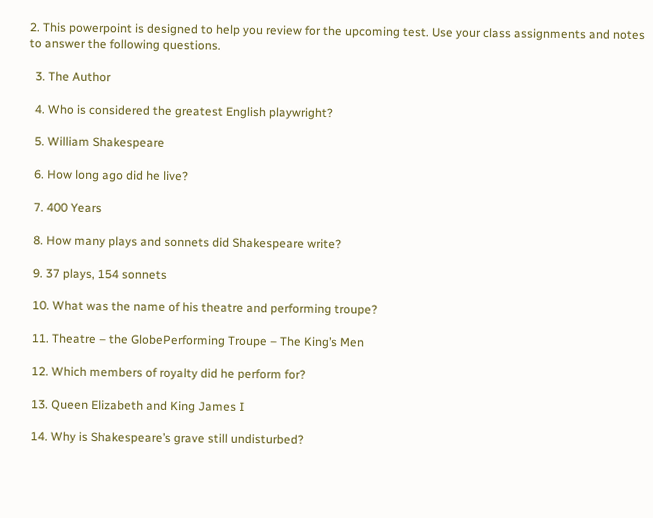2. This powerpoint is designed to help you review for the upcoming test. Use your class assignments and notes to answer the following questions.

  3. The Author

  4. Who is considered the greatest English playwright?

  5. William Shakespeare

  6. How long ago did he live?

  7. 400 Years

  8. How many plays and sonnets did Shakespeare write?

  9. 37 plays, 154 sonnets

  10. What was the name of his theatre and performing troupe?

  11. Theatre – the GlobePerforming Troupe – The King’s Men

  12. Which members of royalty did he perform for?

  13. Queen Elizabeth and King James I

  14. Why is Shakespeare’s grave still undisturbed?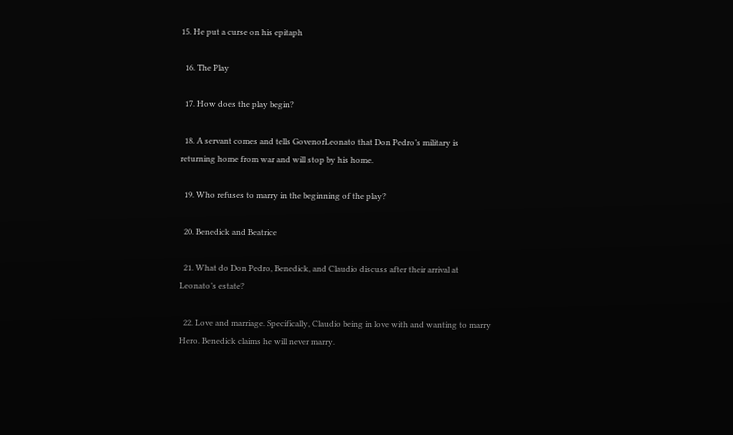15. He put a curse on his epitaph

  16. The Play

  17. How does the play begin?

  18. A servant comes and tells GovenorLeonato that Don Pedro’s military is returning home from war and will stop by his home.

  19. Who refuses to marry in the beginning of the play?

  20. Benedick and Beatrice

  21. What do Don Pedro, Benedick, and Claudio discuss after their arrival at Leonato’s estate?

  22. Love and marriage. Specifically, Claudio being in love with and wanting to marry Hero. Benedick claims he will never marry.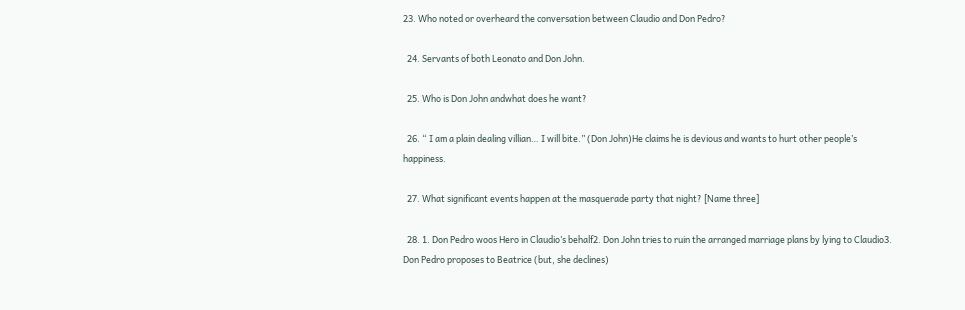23. Who noted or overheard the conversation between Claudio and Don Pedro?

  24. Servants of both Leonato and Don John.

  25. Who is Don John andwhat does he want?

  26. “ I am a plain dealing villian… I will bite.” (Don John)He claims he is devious and wants to hurt other people’s happiness.

  27. What significant events happen at the masquerade party that night? [Name three]

  28. 1. Don Pedro woos Hero in Claudio’s behalf2. Don John tries to ruin the arranged marriage plans by lying to Claudio3. Don Pedro proposes to Beatrice (but, she declines)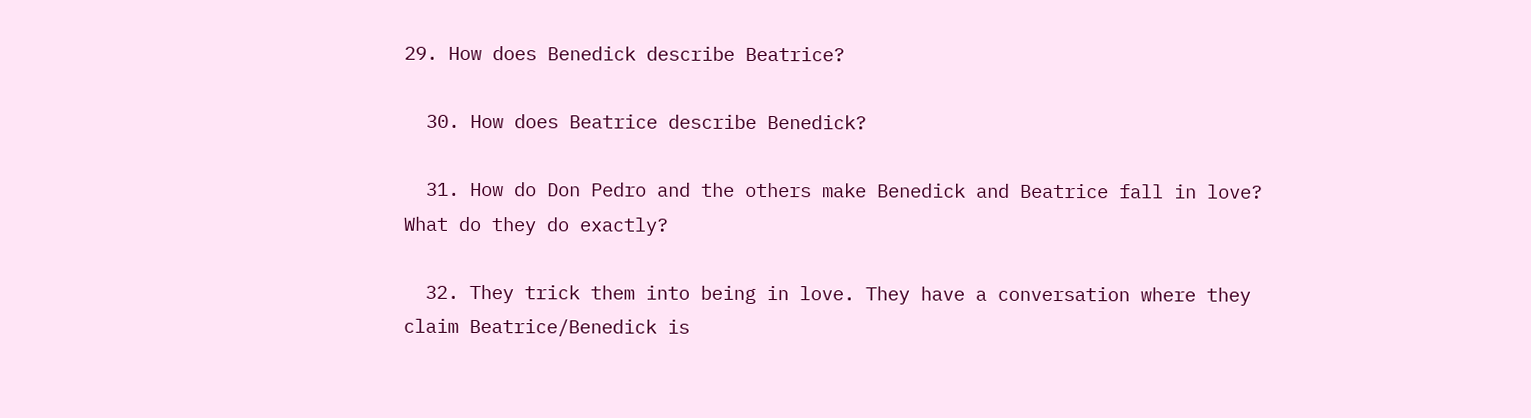29. How does Benedick describe Beatrice?

  30. How does Beatrice describe Benedick?

  31. How do Don Pedro and the others make Benedick and Beatrice fall in love? What do they do exactly?

  32. They trick them into being in love. They have a conversation where they claim Beatrice/Benedick is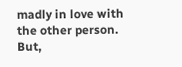madly in love with the other person. But,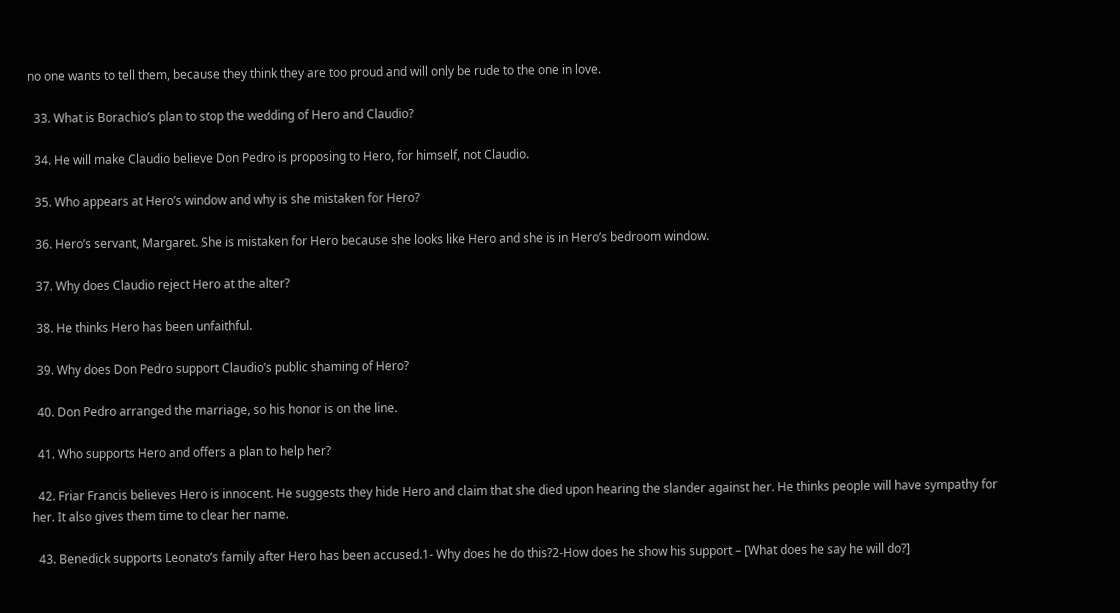no one wants to tell them, because they think they are too proud and will only be rude to the one in love.

  33. What is Borachio’s plan to stop the wedding of Hero and Claudio?

  34. He will make Claudio believe Don Pedro is proposing to Hero, for himself, not Claudio.

  35. Who appears at Hero’s window and why is she mistaken for Hero?

  36. Hero’s servant, Margaret. She is mistaken for Hero because she looks like Hero and she is in Hero’s bedroom window.

  37. Why does Claudio reject Hero at the alter?

  38. He thinks Hero has been unfaithful.

  39. Why does Don Pedro support Claudio’s public shaming of Hero?

  40. Don Pedro arranged the marriage, so his honor is on the line.

  41. Who supports Hero and offers a plan to help her?

  42. Friar Francis believes Hero is innocent. He suggests they hide Hero and claim that she died upon hearing the slander against her. He thinks people will have sympathy for her. It also gives them time to clear her name.

  43. Benedick supports Leonato’s family after Hero has been accused.1- Why does he do this?2-How does he show his support – [What does he say he will do?]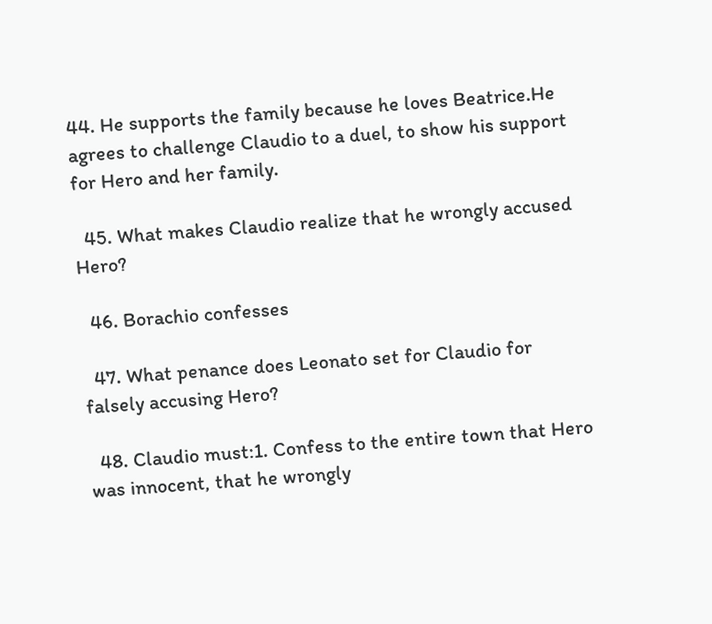44. He supports the family because he loves Beatrice.He agrees to challenge Claudio to a duel, to show his support for Hero and her family.

  45. What makes Claudio realize that he wrongly accused Hero?

  46. Borachio confesses

  47. What penance does Leonato set for Claudio for falsely accusing Hero?

  48. Claudio must:1. Confess to the entire town that Hero was innocent, that he wrongly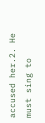accused her.2. He must sing to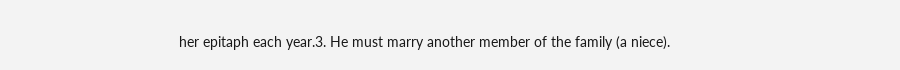her epitaph each year.3. He must marry another member of the family (a niece).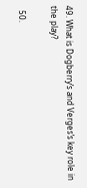49. What is Dogberry’s and Verges’s key role in the play?

  50.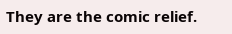They are the comic relief.